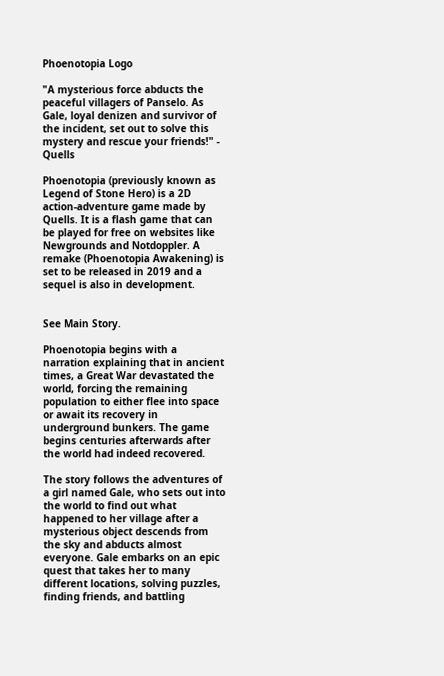Phoenotopia Logo

"A mysterious force abducts the peaceful villagers of Panselo. As Gale, loyal denizen and survivor of the incident, set out to solve this mystery and rescue your friends!" - Quells

Phoenotopia (previously known as Legend of Stone Hero) is a 2D action-adventure game made by Quells. It is a flash game that can be played for free on websites like Newgrounds and Notdoppler. A remake (Phoenotopia Awakening) is set to be released in 2019 and a sequel is also in development.


See Main Story.

Phoenotopia begins with a narration explaining that in ancient times, a Great War devastated the world, forcing the remaining population to either flee into space or await its recovery in underground bunkers. The game begins centuries afterwards after the world had indeed recovered.

The story follows the adventures of a girl named Gale, who sets out into the world to find out what happened to her village after a mysterious object descends from the sky and abducts almost everyone. Gale embarks on an epic quest that takes her to many different locations, solving puzzles, finding friends, and battling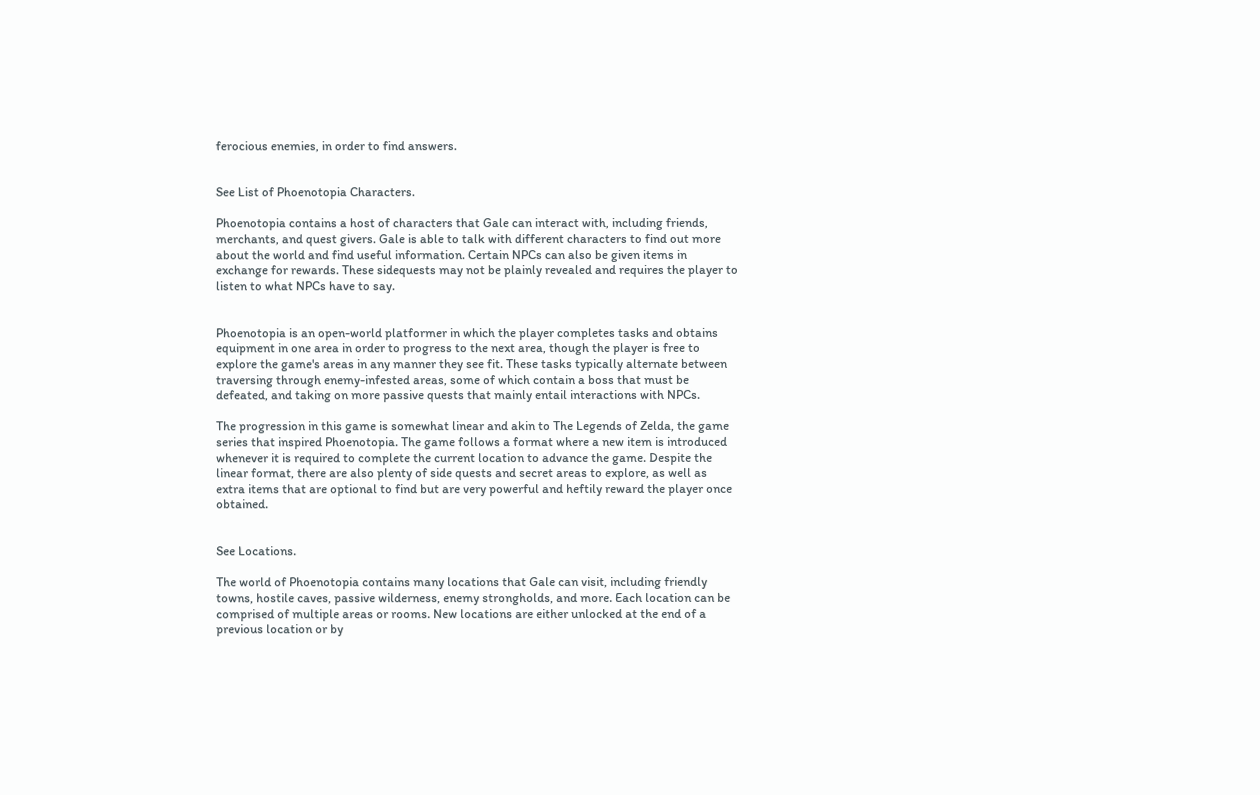ferocious enemies, in order to find answers.


See List of Phoenotopia Characters.

Phoenotopia contains a host of characters that Gale can interact with, including friends, merchants, and quest givers. Gale is able to talk with different characters to find out more about the world and find useful information. Certain NPCs can also be given items in exchange for rewards. These sidequests may not be plainly revealed and requires the player to listen to what NPCs have to say.


Phoenotopia is an open-world platformer in which the player completes tasks and obtains equipment in one area in order to progress to the next area, though the player is free to explore the game's areas in any manner they see fit. These tasks typically alternate between traversing through enemy-infested areas, some of which contain a boss that must be defeated, and taking on more passive quests that mainly entail interactions with NPCs.

The progression in this game is somewhat linear and akin to The Legends of Zelda, the game series that inspired Phoenotopia. The game follows a format where a new item is introduced whenever it is required to complete the current location to advance the game. Despite the linear format, there are also plenty of side quests and secret areas to explore, as well as extra items that are optional to find but are very powerful and heftily reward the player once obtained.


See Locations.

The world of Phoenotopia contains many locations that Gale can visit, including friendly towns, hostile caves, passive wilderness, enemy strongholds, and more. Each location can be comprised of multiple areas or rooms. New locations are either unlocked at the end of a previous location or by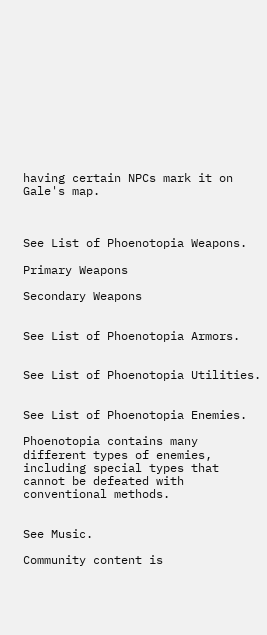having certain NPCs mark it on Gale's map.



See List of Phoenotopia Weapons.

Primary Weapons

Secondary Weapons


See List of Phoenotopia Armors.


See List of Phoenotopia Utilities.


See List of Phoenotopia Enemies.

Phoenotopia contains many different types of enemies, including special types that cannot be defeated with conventional methods.


See Music.

Community content is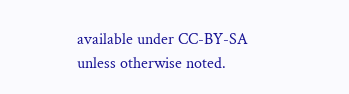available under CC-BY-SA unless otherwise noted.